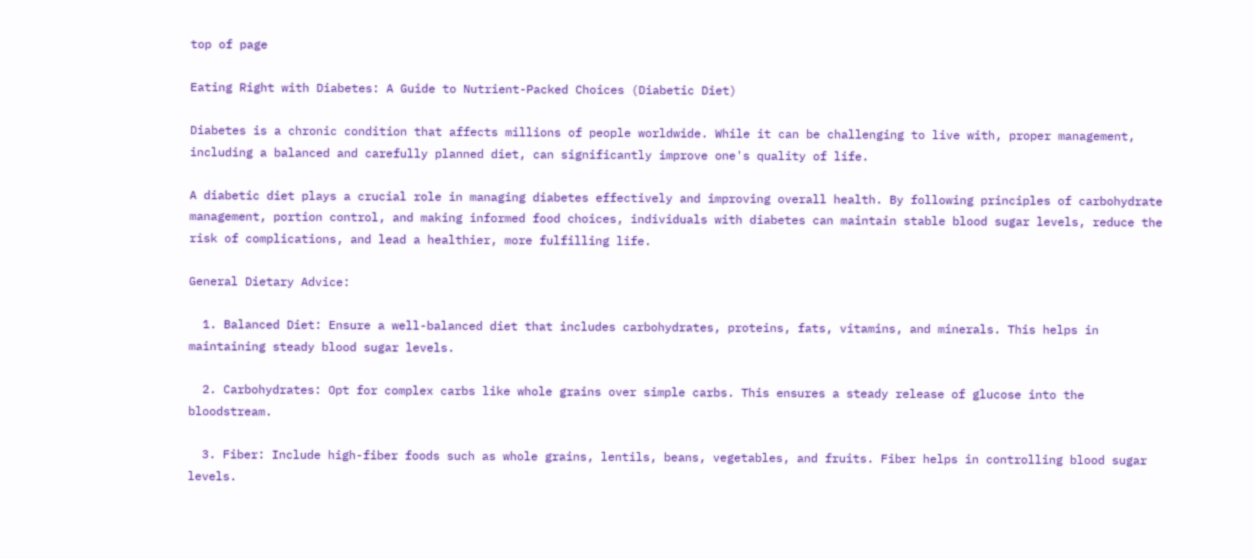top of page

Eating Right with Diabetes: A Guide to Nutrient-Packed Choices (Diabetic Diet)

Diabetes is a chronic condition that affects millions of people worldwide. While it can be challenging to live with, proper management, including a balanced and carefully planned diet, can significantly improve one's quality of life.

A diabetic diet plays a crucial role in managing diabetes effectively and improving overall health. By following principles of carbohydrate management, portion control, and making informed food choices, individuals with diabetes can maintain stable blood sugar levels, reduce the risk of complications, and lead a healthier, more fulfilling life.

General Dietary Advice:

  1. Balanced Diet: Ensure a well-balanced diet that includes carbohydrates, proteins, fats, vitamins, and minerals. This helps in maintaining steady blood sugar levels.

  2. Carbohydrates: Opt for complex carbs like whole grains over simple carbs. This ensures a steady release of glucose into the bloodstream.

  3. Fiber: Include high-fiber foods such as whole grains, lentils, beans, vegetables, and fruits. Fiber helps in controlling blood sugar levels.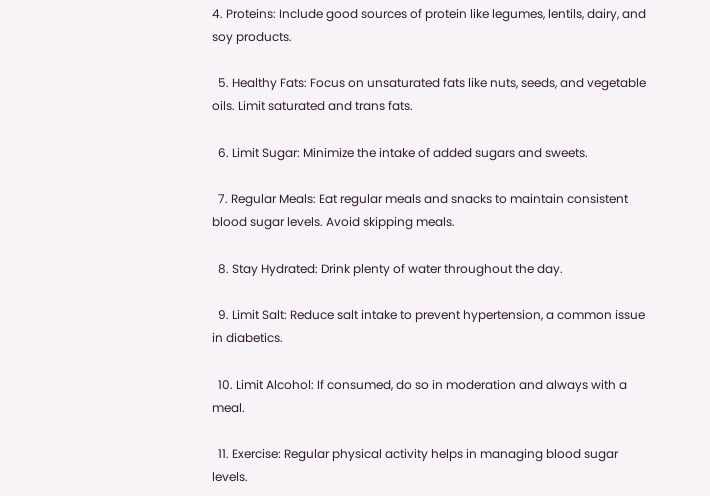4. Proteins: Include good sources of protein like legumes, lentils, dairy, and soy products.

  5. Healthy Fats: Focus on unsaturated fats like nuts, seeds, and vegetable oils. Limit saturated and trans fats.

  6. Limit Sugar: Minimize the intake of added sugars and sweets.

  7. Regular Meals: Eat regular meals and snacks to maintain consistent blood sugar levels. Avoid skipping meals.

  8. Stay Hydrated: Drink plenty of water throughout the day.

  9. Limit Salt: Reduce salt intake to prevent hypertension, a common issue in diabetics.

  10. Limit Alcohol: If consumed, do so in moderation and always with a meal.

  11. Exercise: Regular physical activity helps in managing blood sugar levels.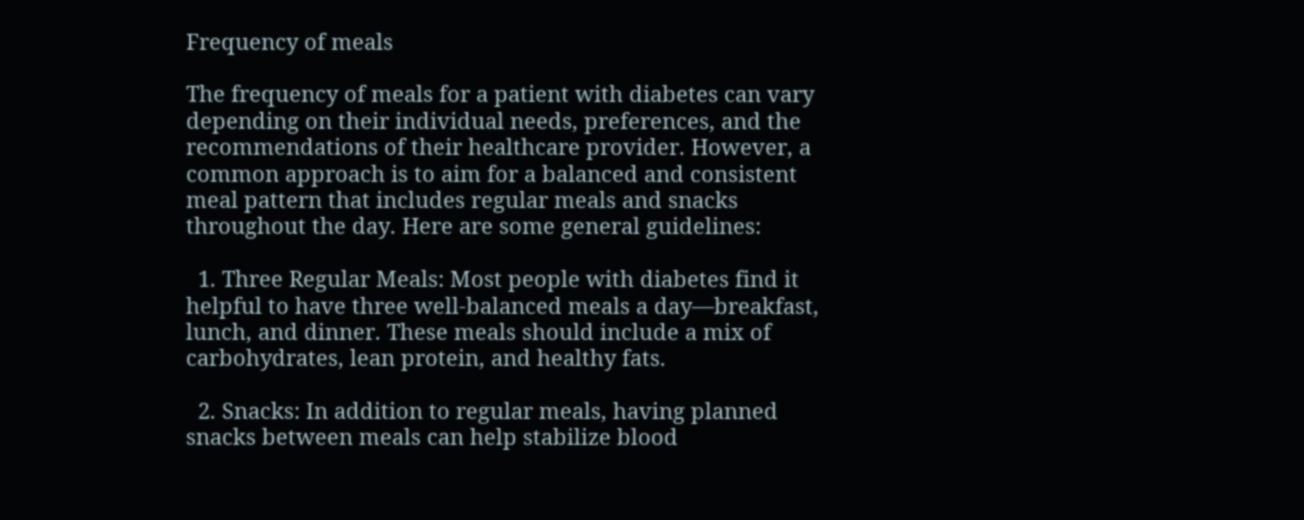Frequency of meals

The frequency of meals for a patient with diabetes can vary depending on their individual needs, preferences, and the recommendations of their healthcare provider. However, a common approach is to aim for a balanced and consistent meal pattern that includes regular meals and snacks throughout the day. Here are some general guidelines:

  1. Three Regular Meals: Most people with diabetes find it helpful to have three well-balanced meals a day—breakfast, lunch, and dinner. These meals should include a mix of carbohydrates, lean protein, and healthy fats.

  2. Snacks: In addition to regular meals, having planned snacks between meals can help stabilize blood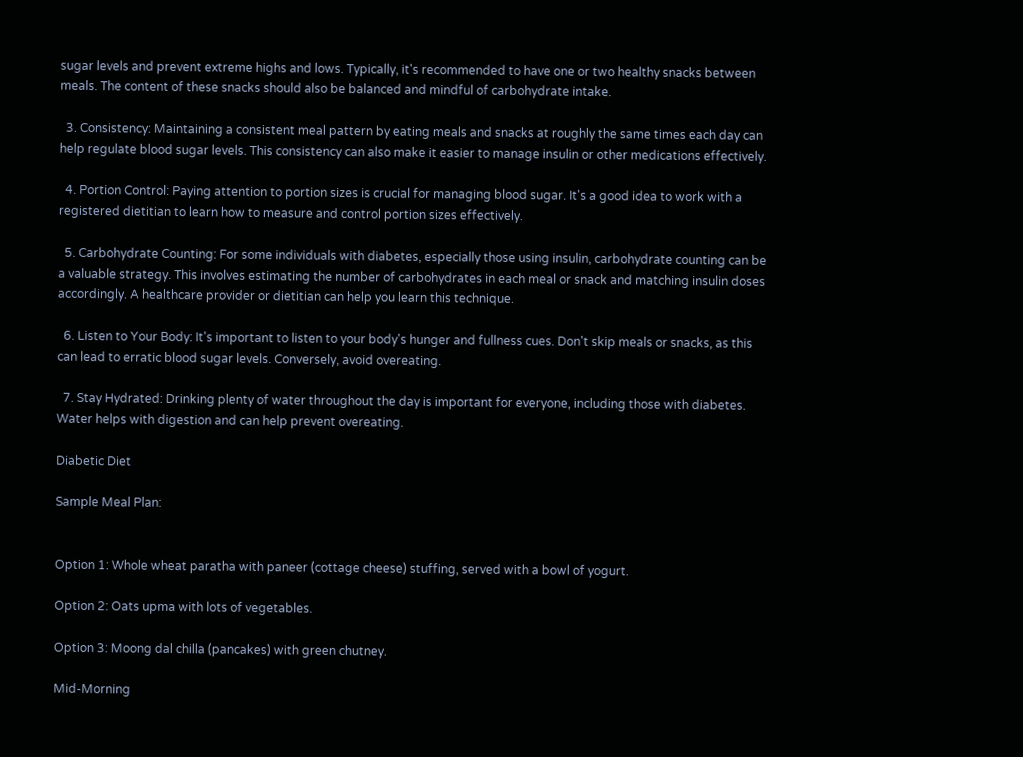sugar levels and prevent extreme highs and lows. Typically, it's recommended to have one or two healthy snacks between meals. The content of these snacks should also be balanced and mindful of carbohydrate intake.

  3. Consistency: Maintaining a consistent meal pattern by eating meals and snacks at roughly the same times each day can help regulate blood sugar levels. This consistency can also make it easier to manage insulin or other medications effectively.

  4. Portion Control: Paying attention to portion sizes is crucial for managing blood sugar. It's a good idea to work with a registered dietitian to learn how to measure and control portion sizes effectively.

  5. Carbohydrate Counting: For some individuals with diabetes, especially those using insulin, carbohydrate counting can be a valuable strategy. This involves estimating the number of carbohydrates in each meal or snack and matching insulin doses accordingly. A healthcare provider or dietitian can help you learn this technique.

  6. Listen to Your Body: It's important to listen to your body's hunger and fullness cues. Don't skip meals or snacks, as this can lead to erratic blood sugar levels. Conversely, avoid overeating.

  7. Stay Hydrated: Drinking plenty of water throughout the day is important for everyone, including those with diabetes. Water helps with digestion and can help prevent overeating.

Diabetic Diet

Sample Meal Plan:


Option 1: Whole wheat paratha with paneer (cottage cheese) stuffing, served with a bowl of yogurt.

Option 2: Oats upma with lots of vegetables.

Option 3: Moong dal chilla (pancakes) with green chutney.

Mid-Morning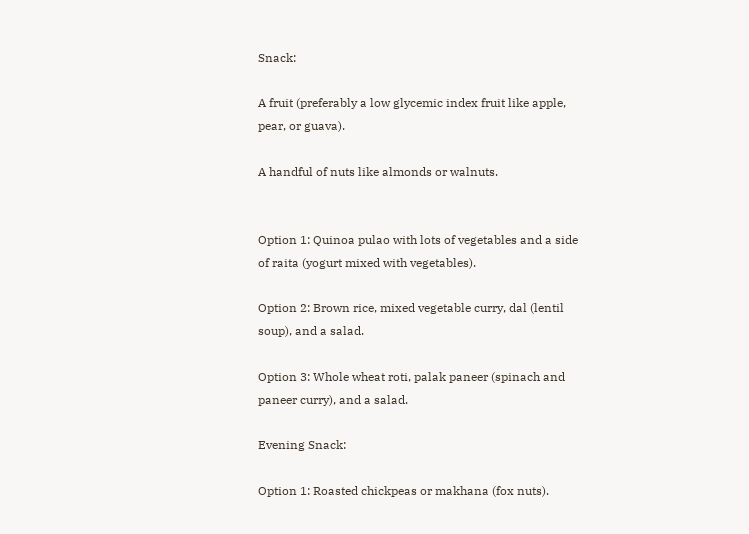Snack:

A fruit (preferably a low glycemic index fruit like apple, pear, or guava).

A handful of nuts like almonds or walnuts.


Option 1: Quinoa pulao with lots of vegetables and a side of raita (yogurt mixed with vegetables).

Option 2: Brown rice, mixed vegetable curry, dal (lentil soup), and a salad.

Option 3: Whole wheat roti, palak paneer (spinach and paneer curry), and a salad.

Evening Snack:

Option 1: Roasted chickpeas or makhana (fox nuts).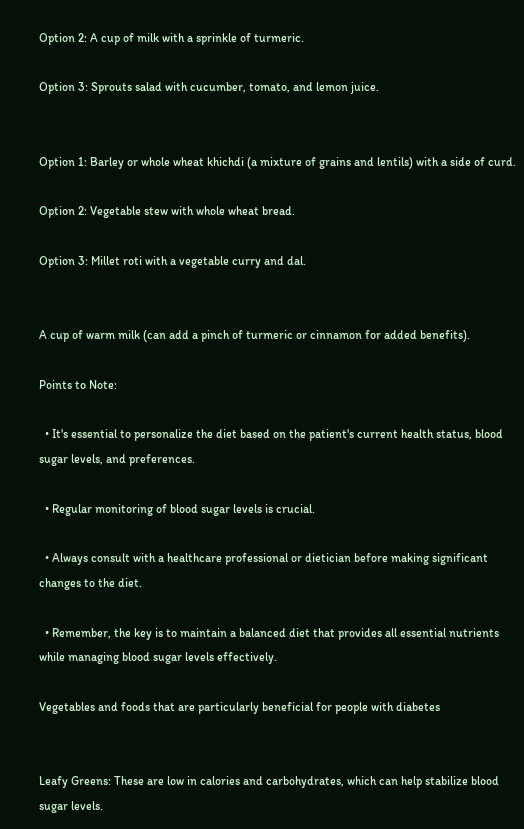Option 2: A cup of milk with a sprinkle of turmeric.

Option 3: Sprouts salad with cucumber, tomato, and lemon juice.


Option 1: Barley or whole wheat khichdi (a mixture of grains and lentils) with a side of curd.

Option 2: Vegetable stew with whole wheat bread.

Option 3: Millet roti with a vegetable curry and dal.


A cup of warm milk (can add a pinch of turmeric or cinnamon for added benefits).

Points to Note:

  • It's essential to personalize the diet based on the patient's current health status, blood sugar levels, and preferences.

  • Regular monitoring of blood sugar levels is crucial.

  • Always consult with a healthcare professional or dietician before making significant changes to the diet.

  • Remember, the key is to maintain a balanced diet that provides all essential nutrients while managing blood sugar levels effectively.

Vegetables and foods that are particularly beneficial for people with diabetes


Leafy Greens: These are low in calories and carbohydrates, which can help stabilize blood sugar levels.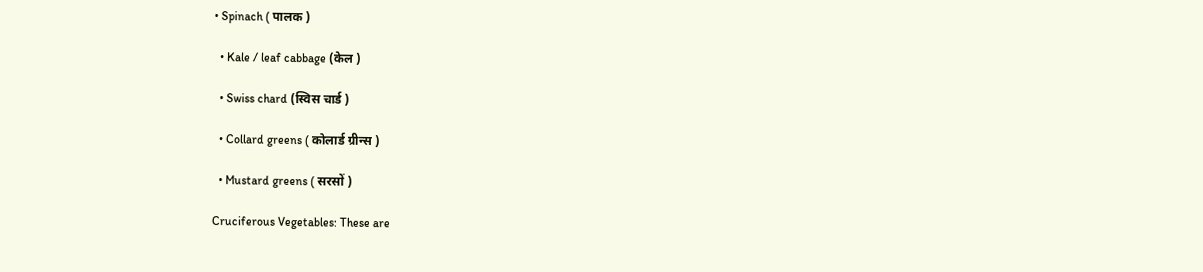• Spinach ( पालक )

  • Kale / leaf cabbage (केल )

  • Swiss chard (स्विस चार्ड )

  • Collard greens ( कोलार्ड ग्रीन्स )

  • Mustard greens ( सरसों )

Cruciferous Vegetables: These are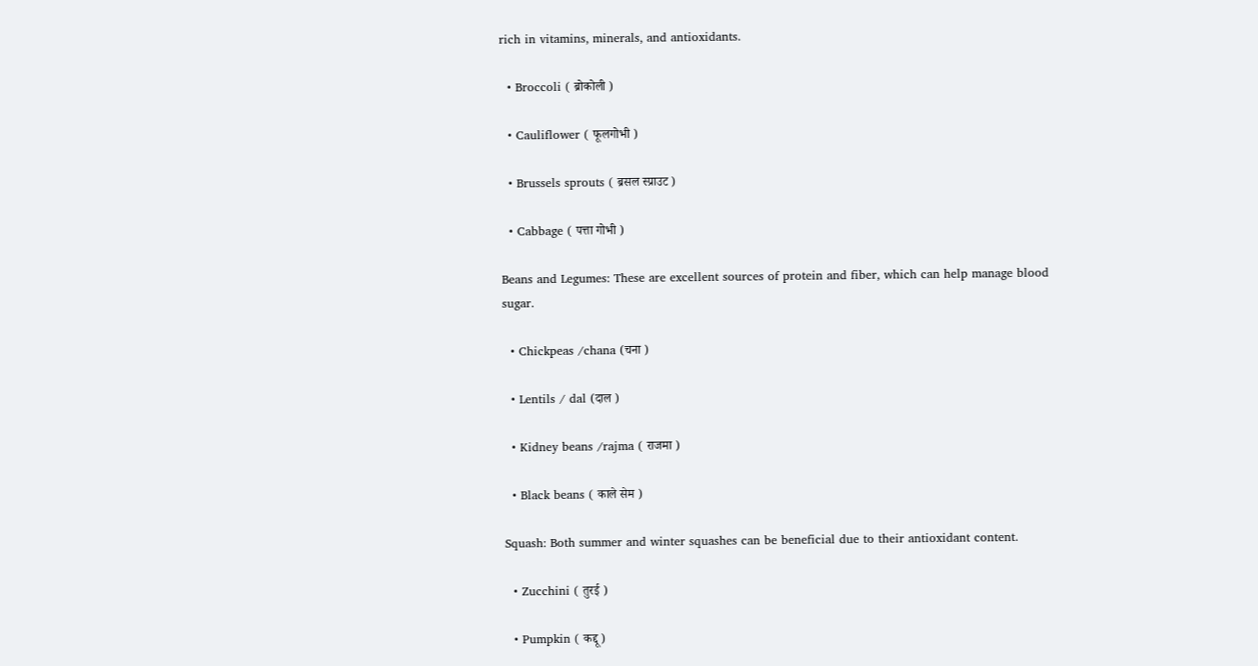rich in vitamins, minerals, and antioxidants.

  • Broccoli ( ब्रोकोली )

  • Cauliflower ( फूलगोभी )

  • Brussels sprouts ( ब्रसल स्प्राउट )

  • Cabbage ( पत्ता गोभी )

Beans and Legumes: These are excellent sources of protein and fiber, which can help manage blood sugar.

  • Chickpeas /chana (चना )

  • Lentils / dal (दाल )

  • Kidney beans /rajma ( राजमा )

  • Black beans ( काले सेम )

Squash: Both summer and winter squashes can be beneficial due to their antioxidant content.

  • Zucchini ( तुरई )

  • Pumpkin ( कद्दू )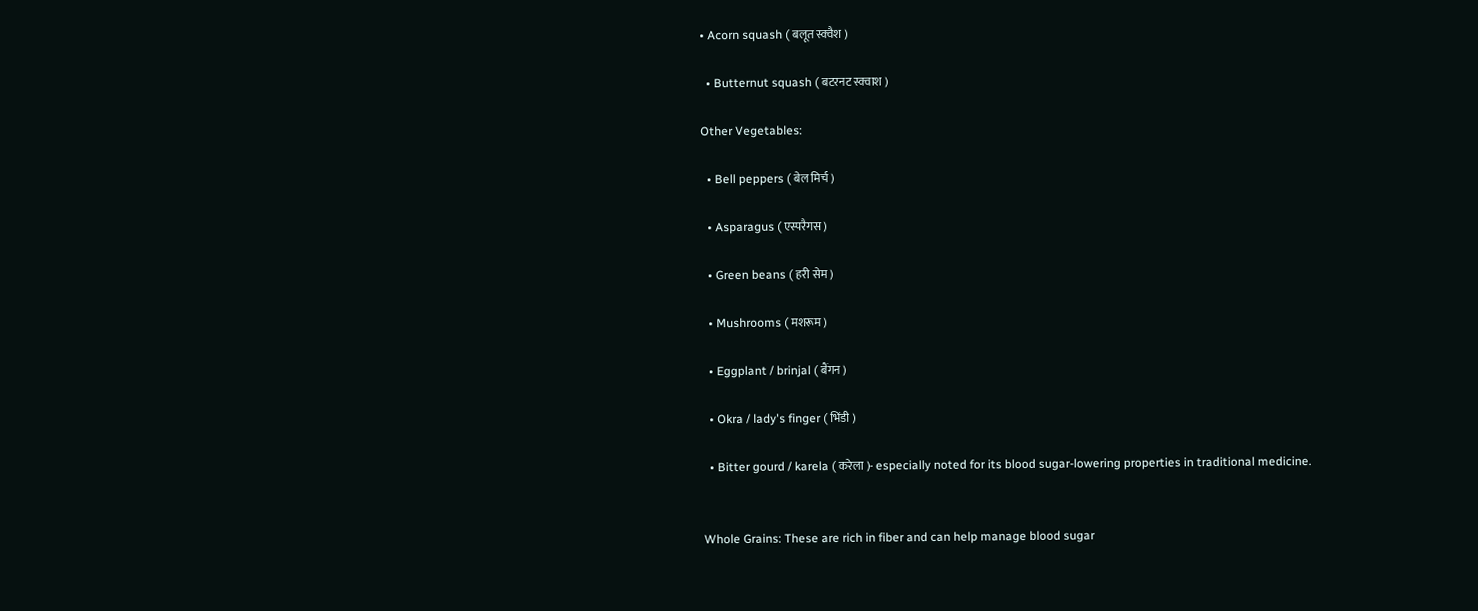• Acorn squash ( बलूत स्क्वैश )

  • Butternut squash ( बटरनट स्क्वाश )

Other Vegetables:

  • Bell peppers ( बेल मिर्च )

  • Asparagus ( एस्परैगस )

  • Green beans ( हरी सेम )

  • Mushrooms ( मशरूम )

  • Eggplant / brinjal ( बैंगन )

  • Okra / lady's finger ( भिंडी )

  • Bitter gourd / karela ( करेला )- especially noted for its blood sugar-lowering properties in traditional medicine.


Whole Grains: These are rich in fiber and can help manage blood sugar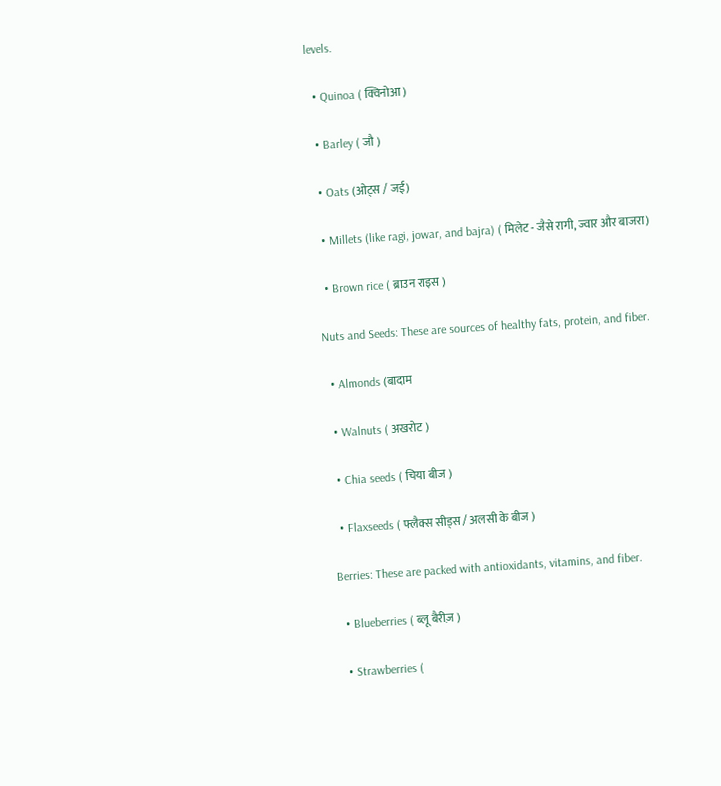levels.

  • Quinoa ( क्विनोआ )

  • Barley ( जौ )

  • Oats (ओट्स / जई)

  • Millets (like ragi, jowar, and bajra) ( मिलेट - जैसे रागी, ज्वार और बाजरा)

  • Brown rice ( ब्राउन राइस )

Nuts and Seeds: These are sources of healthy fats, protein, and fiber.

  • Almonds (बादाम

  • Walnuts ( अखरोट )

  • Chia seeds ( चिया बीज )

  • Flaxseeds ( फ्लैक्स सीड्स / अलसी के बीज )

Berries: These are packed with antioxidants, vitamins, and fiber.

  • Blueberries ( ब्लू बैरीज़ )

  • Strawberries (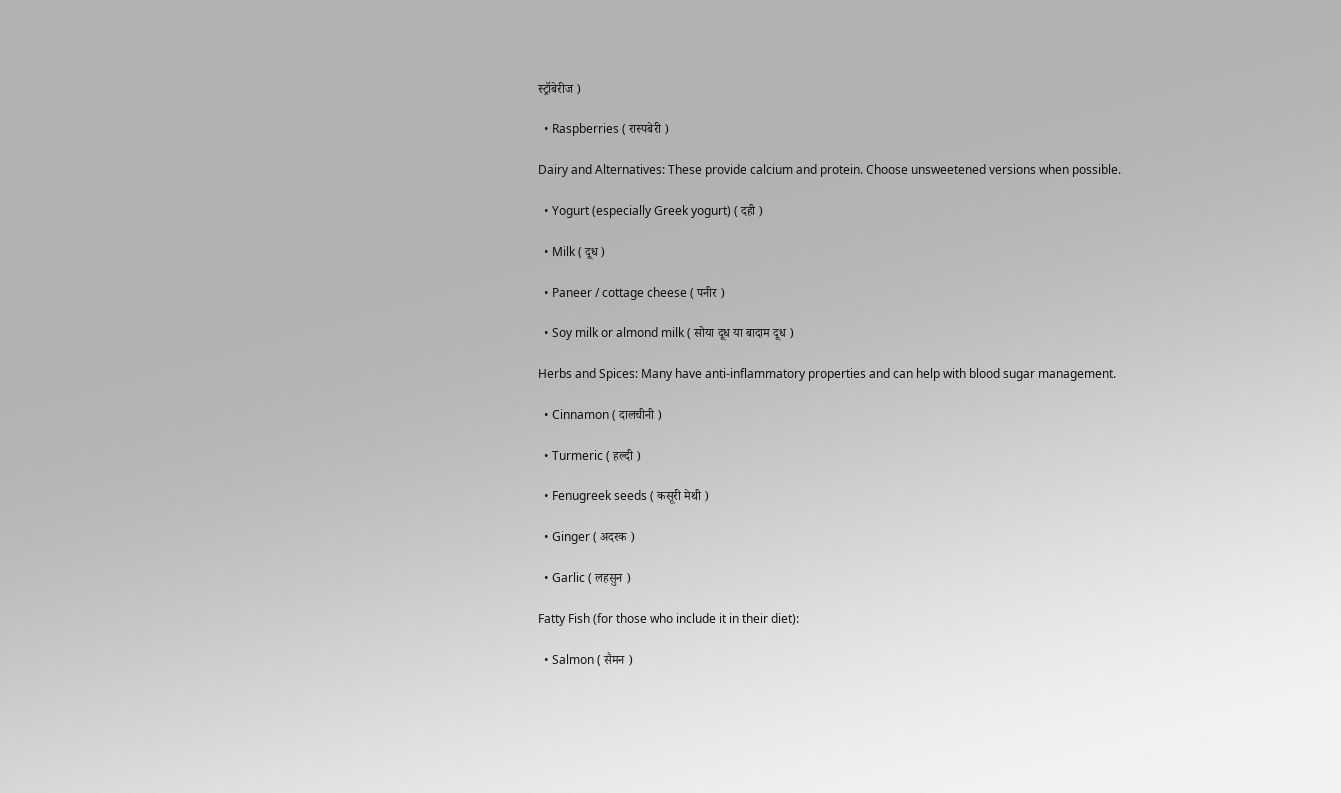स्ट्रॉबेरीज )

  • Raspberries ( रास्पबेरी )

Dairy and Alternatives: These provide calcium and protein. Choose unsweetened versions when possible.

  • Yogurt (especially Greek yogurt) ( दही )

  • Milk ( दूध )

  • Paneer / cottage cheese ( पनीर )

  • Soy milk or almond milk ( सोया दूध या बादाम दूध )

Herbs and Spices: Many have anti-inflammatory properties and can help with blood sugar management.

  • Cinnamon ( दालचीनी )

  • Turmeric ( हल्दी )

  • Fenugreek seeds ( कसूरी मेथी )

  • Ginger ( अदरक )

  • Garlic ( लहसुन )

Fatty Fish (for those who include it in their diet):

  • Salmon ( सैमन )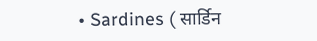• Sardines ( सार्डिन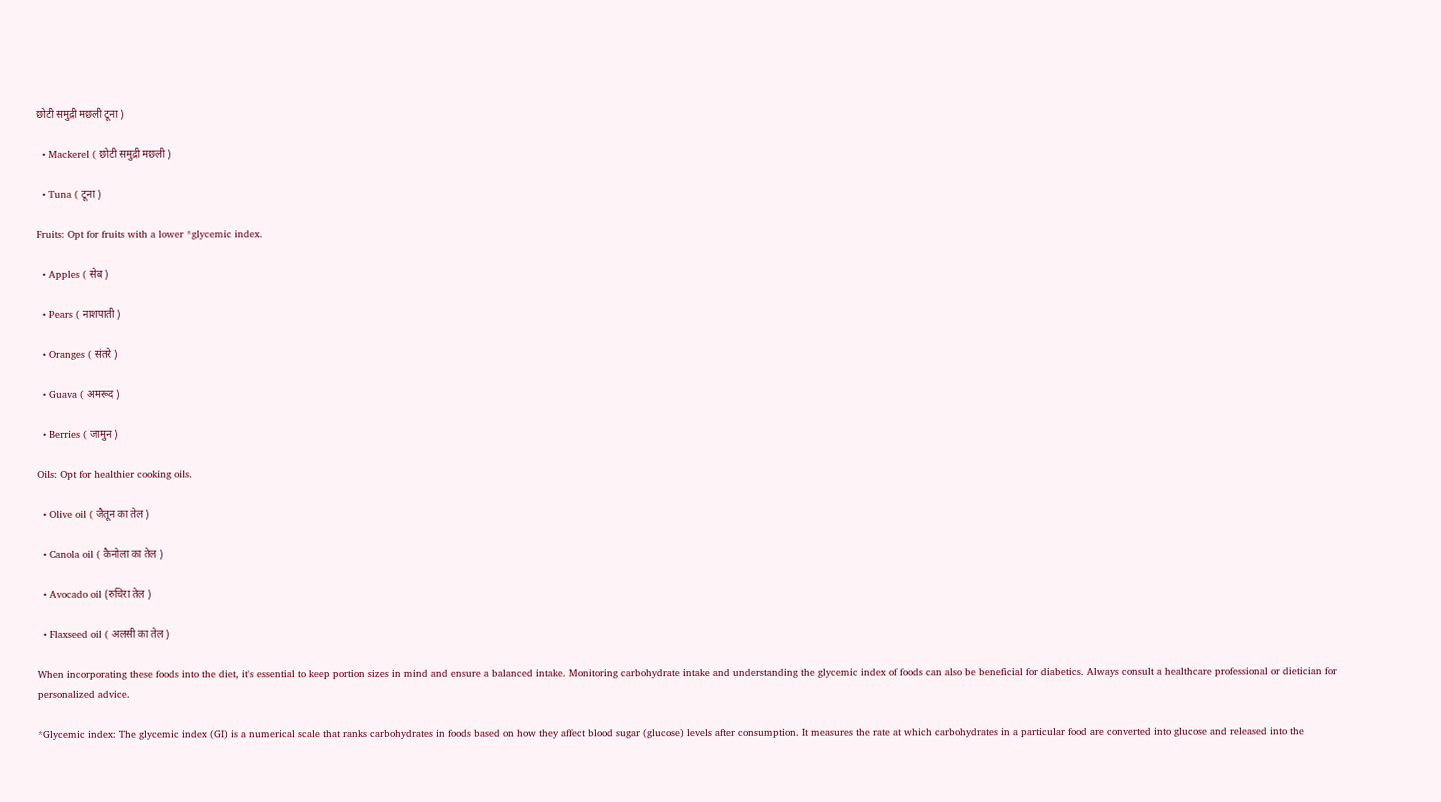छोटी समुद्री मछली टूना )

  • Mackerel ( छोटी समुद्री मछली )

  • Tuna ( टूना )

Fruits: Opt for fruits with a lower *glycemic index.

  • Apples ( सेब )

  • Pears ( नाशपाती )

  • Oranges ( संतरे )

  • Guava ( अमरूद )

  • Berries ( जामुन )

Oils: Opt for healthier cooking oils.

  • Olive oil ( जैतून का तेल )

  • Canola oil ( कैनोला का तेल )

  • Avocado oil (रुचिरा तेल )

  • Flaxseed oil ( अलसी का तेल )

When incorporating these foods into the diet, it's essential to keep portion sizes in mind and ensure a balanced intake. Monitoring carbohydrate intake and understanding the glycemic index of foods can also be beneficial for diabetics. Always consult a healthcare professional or dietician for personalized advice.

*Glycemic index: The glycemic index (GI) is a numerical scale that ranks carbohydrates in foods based on how they affect blood sugar (glucose) levels after consumption. It measures the rate at which carbohydrates in a particular food are converted into glucose and released into the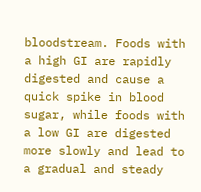bloodstream. Foods with a high GI are rapidly digested and cause a quick spike in blood sugar, while foods with a low GI are digested more slowly and lead to a gradual and steady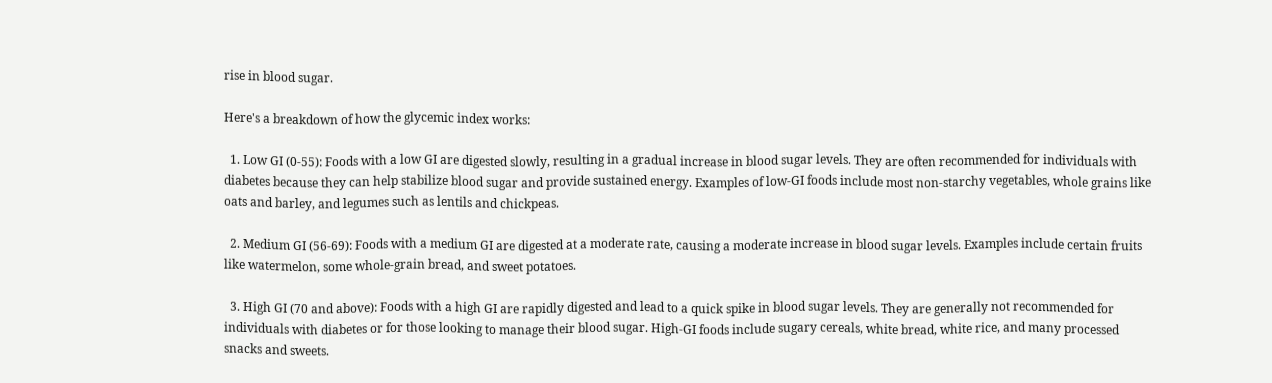rise in blood sugar.

Here's a breakdown of how the glycemic index works:

  1. Low GI (0-55): Foods with a low GI are digested slowly, resulting in a gradual increase in blood sugar levels. They are often recommended for individuals with diabetes because they can help stabilize blood sugar and provide sustained energy. Examples of low-GI foods include most non-starchy vegetables, whole grains like oats and barley, and legumes such as lentils and chickpeas.

  2. Medium GI (56-69): Foods with a medium GI are digested at a moderate rate, causing a moderate increase in blood sugar levels. Examples include certain fruits like watermelon, some whole-grain bread, and sweet potatoes.

  3. High GI (70 and above): Foods with a high GI are rapidly digested and lead to a quick spike in blood sugar levels. They are generally not recommended for individuals with diabetes or for those looking to manage their blood sugar. High-GI foods include sugary cereals, white bread, white rice, and many processed snacks and sweets.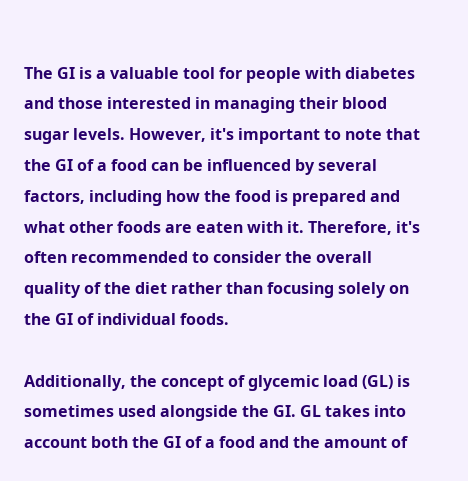The GI is a valuable tool for people with diabetes and those interested in managing their blood sugar levels. However, it's important to note that the GI of a food can be influenced by several factors, including how the food is prepared and what other foods are eaten with it. Therefore, it's often recommended to consider the overall quality of the diet rather than focusing solely on the GI of individual foods.

Additionally, the concept of glycemic load (GL) is sometimes used alongside the GI. GL takes into account both the GI of a food and the amount of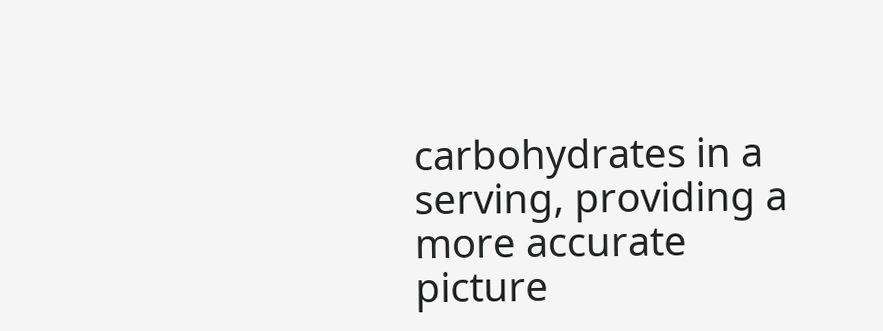carbohydrates in a serving, providing a more accurate picture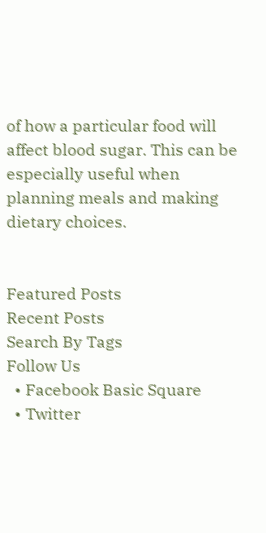of how a particular food will affect blood sugar. This can be especially useful when planning meals and making dietary choices.


Featured Posts
Recent Posts
Search By Tags
Follow Us
  • Facebook Basic Square
  • Twitter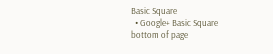Basic Square
  • Google+ Basic Square
bottom of page